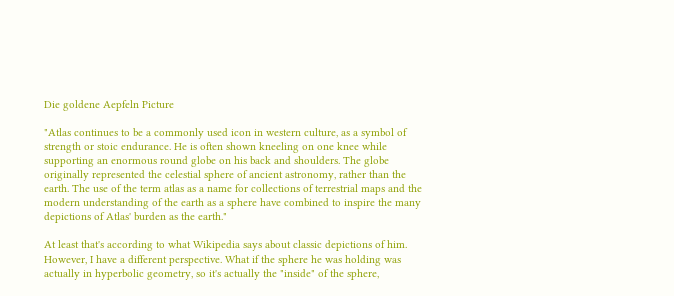Die goldene Aepfeln Picture

"Atlas continues to be a commonly used icon in western culture, as a symbol of strength or stoic endurance. He is often shown kneeling on one knee while supporting an enormous round globe on his back and shoulders. The globe originally represented the celestial sphere of ancient astronomy, rather than the earth. The use of the term atlas as a name for collections of terrestrial maps and the modern understanding of the earth as a sphere have combined to inspire the many depictions of Atlas' burden as the earth."

At least that's according to what Wikipedia says about classic depictions of him. However, I have a different perspective. What if the sphere he was holding was actually in hyperbolic geometry, so it's actually the "inside" of the sphere,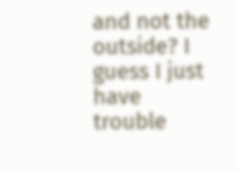and not the outside? I guess I just have trouble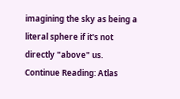imagining the sky as being a literal sphere if it's not directly "above" us.
Continue Reading: Atlas